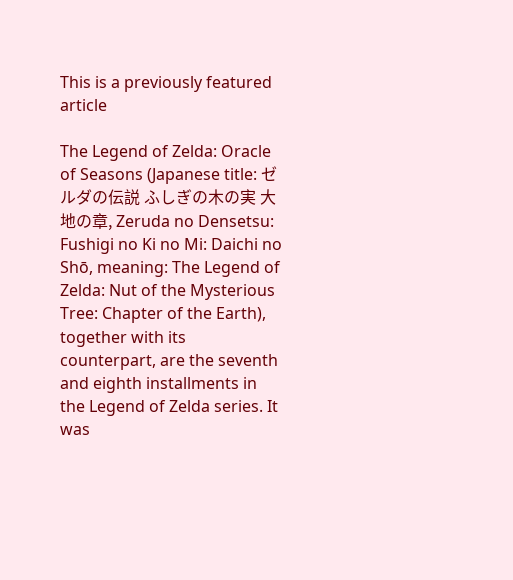This is a previously featured article

The Legend of Zelda: Oracle of Seasons (Japanese title: ゼルダの伝説 ふしぎの木の実 大地の章, Zeruda no Densetsu: Fushigi no Ki no Mi: Daichi no Shō, meaning: The Legend of Zelda: Nut of the Mysterious Tree: Chapter of the Earth), together with its counterpart, are the seventh and eighth installments in the Legend of Zelda series. It was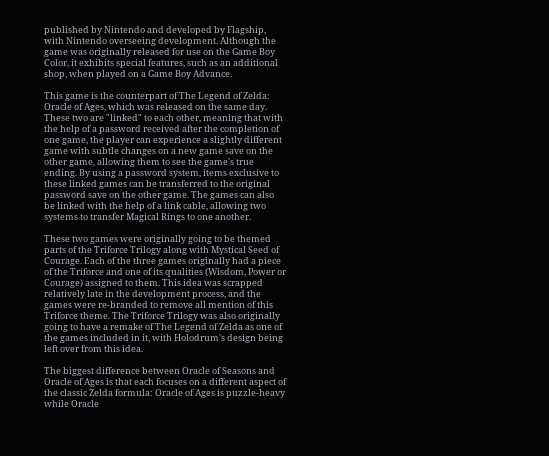published by Nintendo and developed by Flagship, with Nintendo overseeing development. Although the game was originally released for use on the Game Boy Color, it exhibits special features, such as an additional shop, when played on a Game Boy Advance.

This game is the counterpart of The Legend of Zelda: Oracle of Ages, which was released on the same day. These two are "linked" to each other, meaning that with the help of a password received after the completion of one game, the player can experience a slightly different game with subtle changes on a new game save on the other game, allowing them to see the game's true ending. By using a password system, items exclusive to these linked games can be transferred to the original password save on the other game. The games can also be linked with the help of a link cable, allowing two systems to transfer Magical Rings to one another.

These two games were originally going to be themed parts of the Triforce Trilogy along with Mystical Seed of Courage. Each of the three games originally had a piece of the Triforce and one of its qualities (Wisdom, Power or Courage) assigned to them. This idea was scrapped relatively late in the development process, and the games were re-branded to remove all mention of this Triforce theme. The Triforce Trilogy was also originally going to have a remake of The Legend of Zelda as one of the games included in it, with Holodrum's design being left over from this idea.

The biggest difference between Oracle of Seasons and Oracle of Ages is that each focuses on a different aspect of the classic Zelda formula: Oracle of Ages is puzzle-heavy while Oracle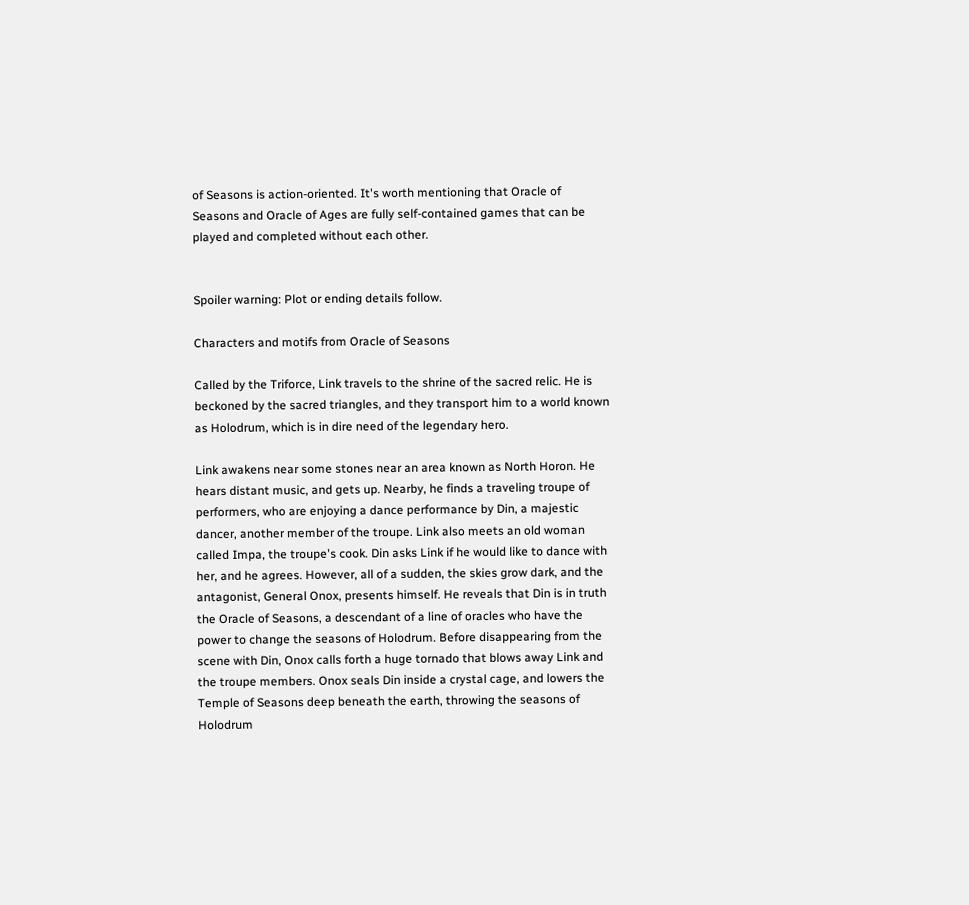of Seasons is action-oriented. It's worth mentioning that Oracle of Seasons and Oracle of Ages are fully self-contained games that can be played and completed without each other.


Spoiler warning: Plot or ending details follow.

Characters and motifs from Oracle of Seasons

Called by the Triforce, Link travels to the shrine of the sacred relic. He is beckoned by the sacred triangles, and they transport him to a world known as Holodrum, which is in dire need of the legendary hero.

Link awakens near some stones near an area known as North Horon. He hears distant music, and gets up. Nearby, he finds a traveling troupe of performers, who are enjoying a dance performance by Din, a majestic dancer, another member of the troupe. Link also meets an old woman called Impa, the troupe's cook. Din asks Link if he would like to dance with her, and he agrees. However, all of a sudden, the skies grow dark, and the antagonist, General Onox, presents himself. He reveals that Din is in truth the Oracle of Seasons, a descendant of a line of oracles who have the power to change the seasons of Holodrum. Before disappearing from the scene with Din, Onox calls forth a huge tornado that blows away Link and the troupe members. Onox seals Din inside a crystal cage, and lowers the Temple of Seasons deep beneath the earth, throwing the seasons of Holodrum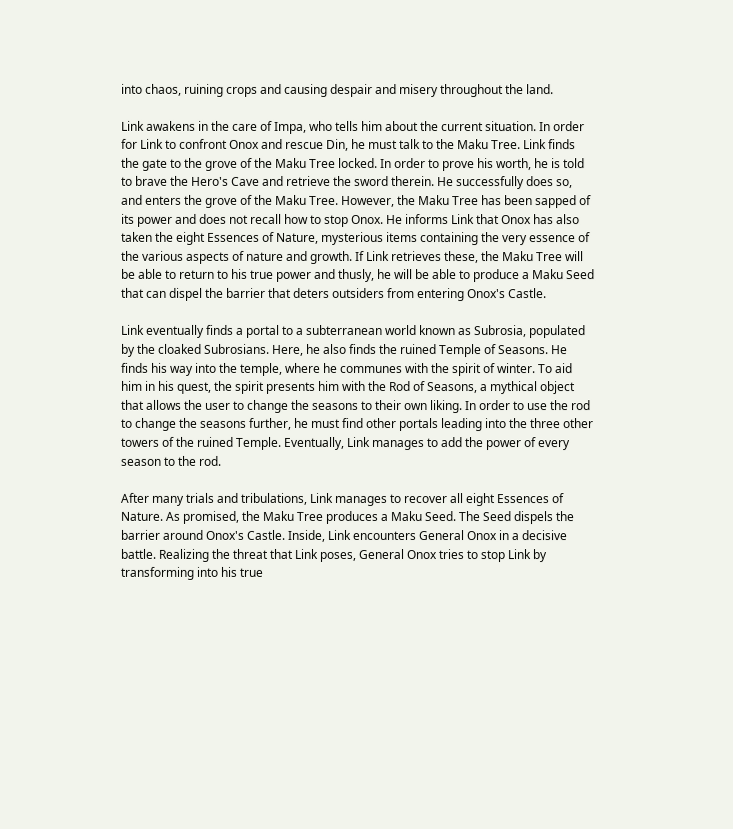into chaos, ruining crops and causing despair and misery throughout the land.

Link awakens in the care of Impa, who tells him about the current situation. In order for Link to confront Onox and rescue Din, he must talk to the Maku Tree. Link finds the gate to the grove of the Maku Tree locked. In order to prove his worth, he is told to brave the Hero's Cave and retrieve the sword therein. He successfully does so, and enters the grove of the Maku Tree. However, the Maku Tree has been sapped of its power and does not recall how to stop Onox. He informs Link that Onox has also taken the eight Essences of Nature, mysterious items containing the very essence of the various aspects of nature and growth. If Link retrieves these, the Maku Tree will be able to return to his true power and thusly, he will be able to produce a Maku Seed that can dispel the barrier that deters outsiders from entering Onox's Castle.

Link eventually finds a portal to a subterranean world known as Subrosia, populated by the cloaked Subrosians. Here, he also finds the ruined Temple of Seasons. He finds his way into the temple, where he communes with the spirit of winter. To aid him in his quest, the spirit presents him with the Rod of Seasons, a mythical object that allows the user to change the seasons to their own liking. In order to use the rod to change the seasons further, he must find other portals leading into the three other towers of the ruined Temple. Eventually, Link manages to add the power of every season to the rod.

After many trials and tribulations, Link manages to recover all eight Essences of Nature. As promised, the Maku Tree produces a Maku Seed. The Seed dispels the barrier around Onox's Castle. Inside, Link encounters General Onox in a decisive battle. Realizing the threat that Link poses, General Onox tries to stop Link by transforming into his true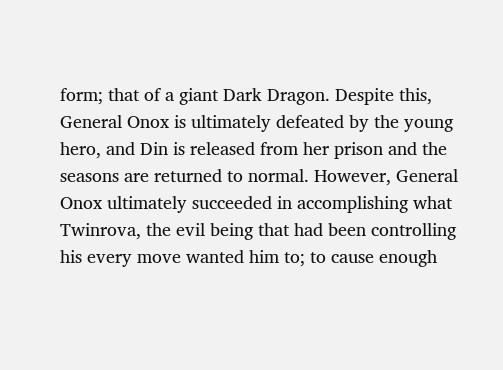form; that of a giant Dark Dragon. Despite this, General Onox is ultimately defeated by the young hero, and Din is released from her prison and the seasons are returned to normal. However, General Onox ultimately succeeded in accomplishing what Twinrova, the evil being that had been controlling his every move wanted him to; to cause enough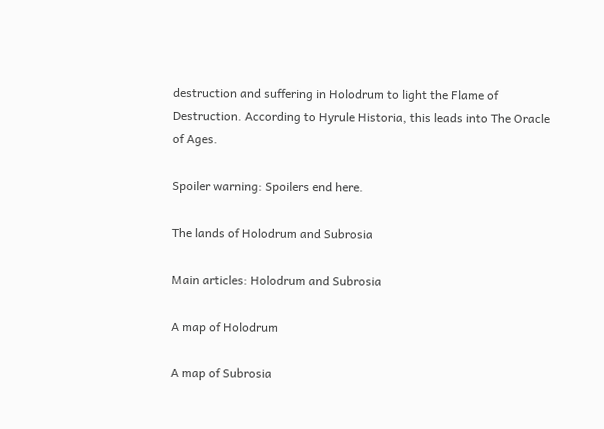destruction and suffering in Holodrum to light the Flame of Destruction. According to Hyrule Historia, this leads into The Oracle of Ages.

Spoiler warning: Spoilers end here.

The lands of Holodrum and Subrosia

Main articles: Holodrum and Subrosia

A map of Holodrum

A map of Subrosia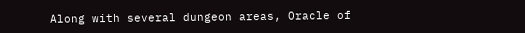Along with several dungeon areas, Oracle of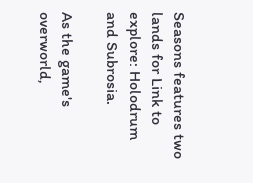Seasons features two lands for Link to explore: Holodrum and Subrosia.

As the game's overworld,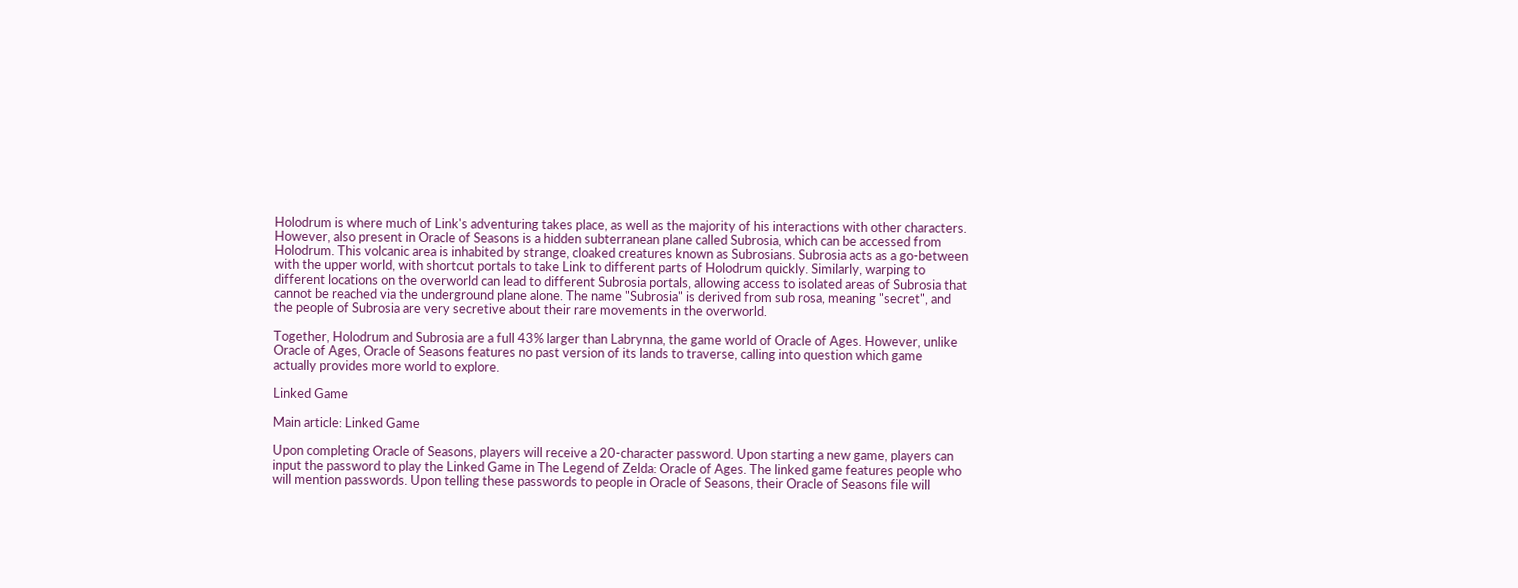Holodrum is where much of Link's adventuring takes place, as well as the majority of his interactions with other characters. However, also present in Oracle of Seasons is a hidden subterranean plane called Subrosia, which can be accessed from Holodrum. This volcanic area is inhabited by strange, cloaked creatures known as Subrosians. Subrosia acts as a go-between with the upper world, with shortcut portals to take Link to different parts of Holodrum quickly. Similarly, warping to different locations on the overworld can lead to different Subrosia portals, allowing access to isolated areas of Subrosia that cannot be reached via the underground plane alone. The name "Subrosia" is derived from sub rosa, meaning "secret", and the people of Subrosia are very secretive about their rare movements in the overworld.

Together, Holodrum and Subrosia are a full 43% larger than Labrynna, the game world of Oracle of Ages. However, unlike Oracle of Ages, Oracle of Seasons features no past version of its lands to traverse, calling into question which game actually provides more world to explore.

Linked Game

Main article: Linked Game

Upon completing Oracle of Seasons, players will receive a 20-character password. Upon starting a new game, players can input the password to play the Linked Game in The Legend of Zelda: Oracle of Ages. The linked game features people who will mention passwords. Upon telling these passwords to people in Oracle of Seasons, their Oracle of Seasons file will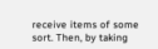receive items of some sort. Then, by taking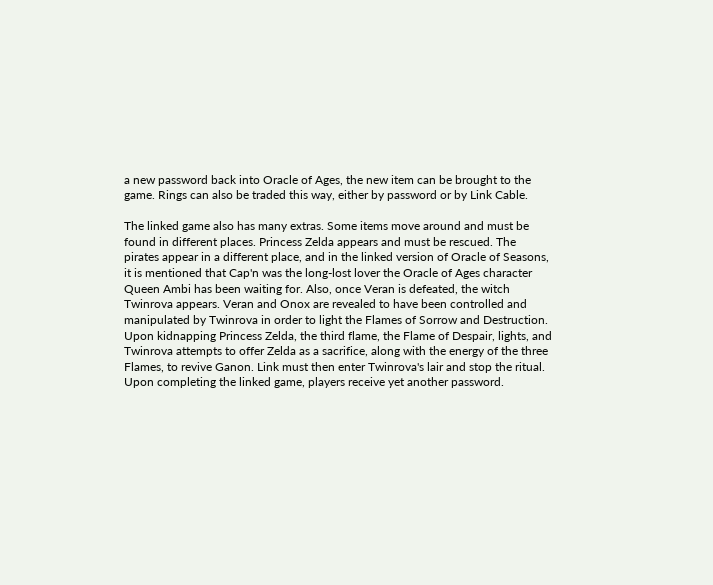a new password back into Oracle of Ages, the new item can be brought to the game. Rings can also be traded this way, either by password or by Link Cable.

The linked game also has many extras. Some items move around and must be found in different places. Princess Zelda appears and must be rescued. The pirates appear in a different place, and in the linked version of Oracle of Seasons, it is mentioned that Cap'n was the long-lost lover the Oracle of Ages character Queen Ambi has been waiting for. Also, once Veran is defeated, the witch Twinrova appears. Veran and Onox are revealed to have been controlled and manipulated by Twinrova in order to light the Flames of Sorrow and Destruction. Upon kidnapping Princess Zelda, the third flame, the Flame of Despair, lights, and Twinrova attempts to offer Zelda as a sacrifice, along with the energy of the three Flames, to revive Ganon. Link must then enter Twinrova's lair and stop the ritual. Upon completing the linked game, players receive yet another password.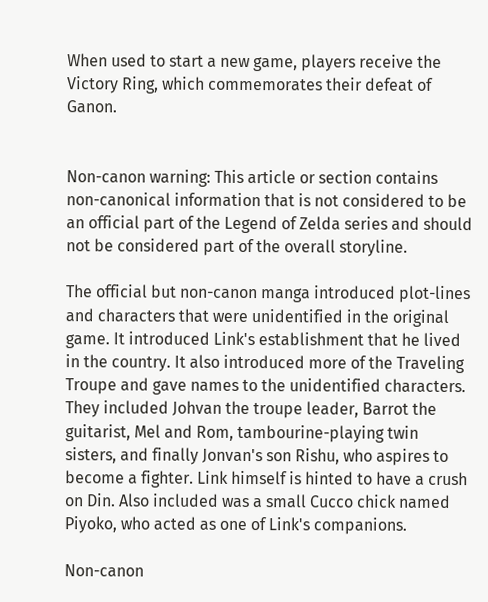When used to start a new game, players receive the Victory Ring, which commemorates their defeat of Ganon.


Non-canon warning: This article or section contains non-canonical information that is not considered to be an official part of the Legend of Zelda series and should not be considered part of the overall storyline.

The official but non-canon manga introduced plot-lines and characters that were unidentified in the original game. It introduced Link's establishment that he lived in the country. It also introduced more of the Traveling Troupe and gave names to the unidentified characters. They included Johvan the troupe leader, Barrot the guitarist, Mel and Rom, tambourine-playing twin sisters, and finally Jonvan's son Rishu, who aspires to become a fighter. Link himself is hinted to have a crush on Din. Also included was a small Cucco chick named Piyoko, who acted as one of Link's companions.

Non-canon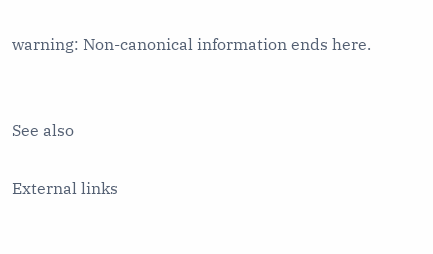warning: Non-canonical information ends here.


See also

External links